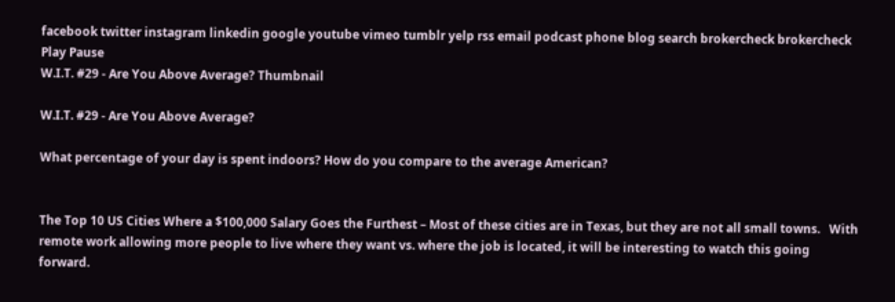facebook twitter instagram linkedin google youtube vimeo tumblr yelp rss email podcast phone blog search brokercheck brokercheck Play Pause
W.I.T. #29 - Are You Above Average? Thumbnail

W.I.T. #29 - Are You Above Average?

What percentage of your day is spent indoors? How do you compare to the average American?


The Top 10 US Cities Where a $100,000 Salary Goes the Furthest – Most of these cities are in Texas, but they are not all small towns.   With remote work allowing more people to live where they want vs. where the job is located, it will be interesting to watch this going forward.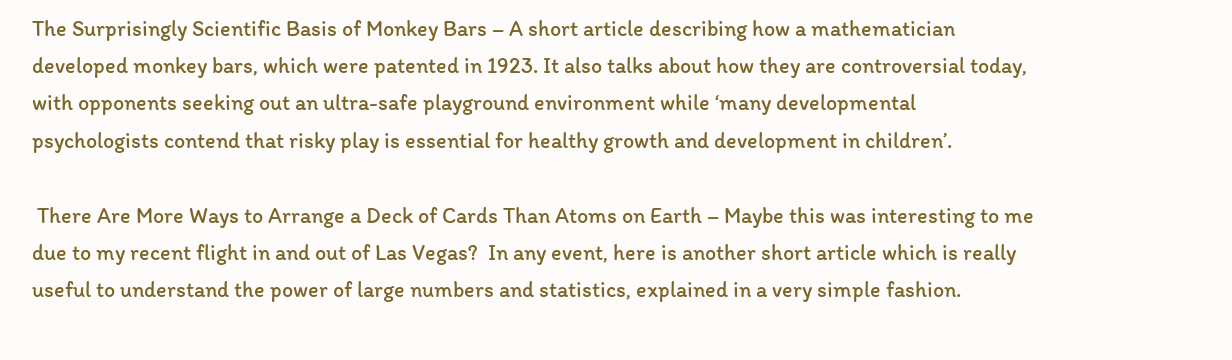The Surprisingly Scientific Basis of Monkey Bars – A short article describing how a mathematician developed monkey bars, which were patented in 1923. It also talks about how they are controversial today, with opponents seeking out an ultra-safe playground environment while ‘many developmental psychologists contend that risky play is essential for healthy growth and development in children’.

 There Are More Ways to Arrange a Deck of Cards Than Atoms on Earth – Maybe this was interesting to me due to my recent flight in and out of Las Vegas?  In any event, here is another short article which is really useful to understand the power of large numbers and statistics, explained in a very simple fashion.